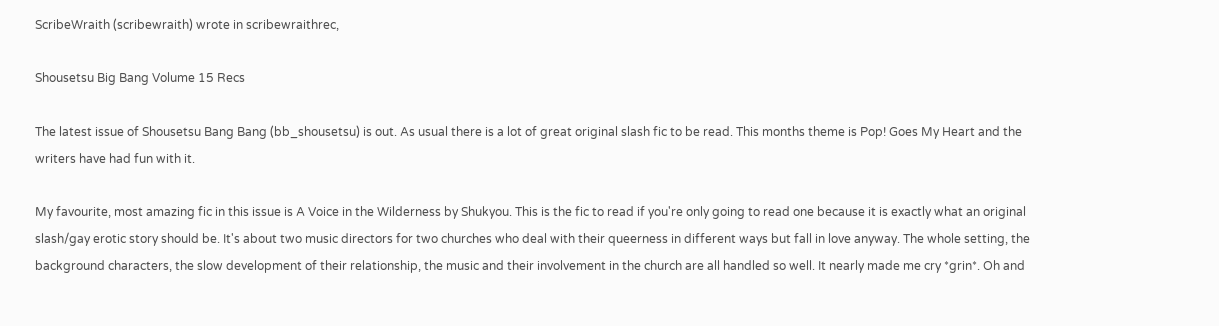ScribeWraith (scribewraith) wrote in scribewraithrec,

Shousetsu Big Bang Volume 15 Recs

The latest issue of Shousetsu Bang Bang (bb_shousetsu) is out. As usual there is a lot of great original slash fic to be read. This months theme is Pop! Goes My Heart and the writers have had fun with it.

My favourite, most amazing fic in this issue is A Voice in the Wilderness by Shukyou. This is the fic to read if you're only going to read one because it is exactly what an original slash/gay erotic story should be. It's about two music directors for two churches who deal with their queerness in different ways but fall in love anyway. The whole setting, the background characters, the slow development of their relationship, the music and their involvement in the church are all handled so well. It nearly made me cry *grin*. Oh and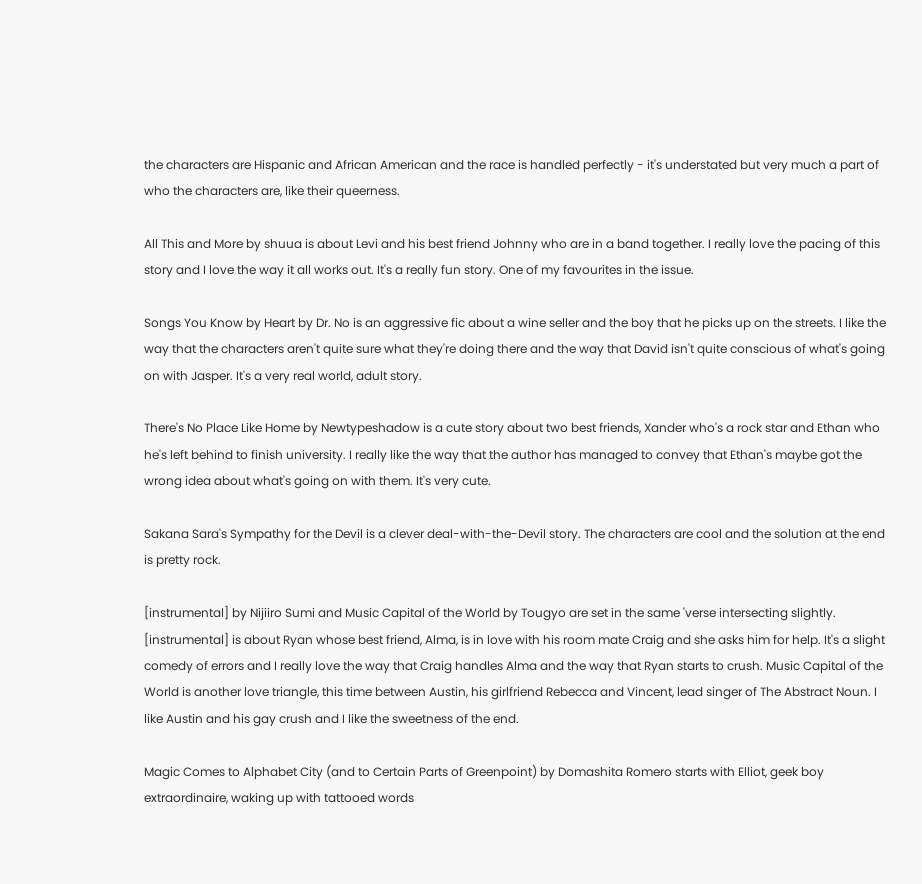the characters are Hispanic and African American and the race is handled perfectly - it's understated but very much a part of who the characters are, like their queerness.

All This and More by shuua is about Levi and his best friend Johnny who are in a band together. I really love the pacing of this story and I love the way it all works out. It's a really fun story. One of my favourites in the issue.

Songs You Know by Heart by Dr. No is an aggressive fic about a wine seller and the boy that he picks up on the streets. I like the way that the characters aren't quite sure what they're doing there and the way that David isn't quite conscious of what's going on with Jasper. It's a very real world, adult story.

There's No Place Like Home by Newtypeshadow is a cute story about two best friends, Xander who's a rock star and Ethan who he's left behind to finish university. I really like the way that the author has managed to convey that Ethan's maybe got the wrong idea about what's going on with them. It's very cute.

Sakana Sara's Sympathy for the Devil is a clever deal-with-the-Devil story. The characters are cool and the solution at the end is pretty rock.

[instrumental] by Nijiiro Sumi and Music Capital of the World by Tougyo are set in the same 'verse intersecting slightly. [instrumental] is about Ryan whose best friend, Alma, is in love with his room mate Craig and she asks him for help. It's a slight comedy of errors and I really love the way that Craig handles Alma and the way that Ryan starts to crush. Music Capital of the World is another love triangle, this time between Austin, his girlfriend Rebecca and Vincent, lead singer of The Abstract Noun. I like Austin and his gay crush and I like the sweetness of the end.

Magic Comes to Alphabet City (and to Certain Parts of Greenpoint) by Domashita Romero starts with Elliot, geek boy extraordinaire, waking up with tattooed words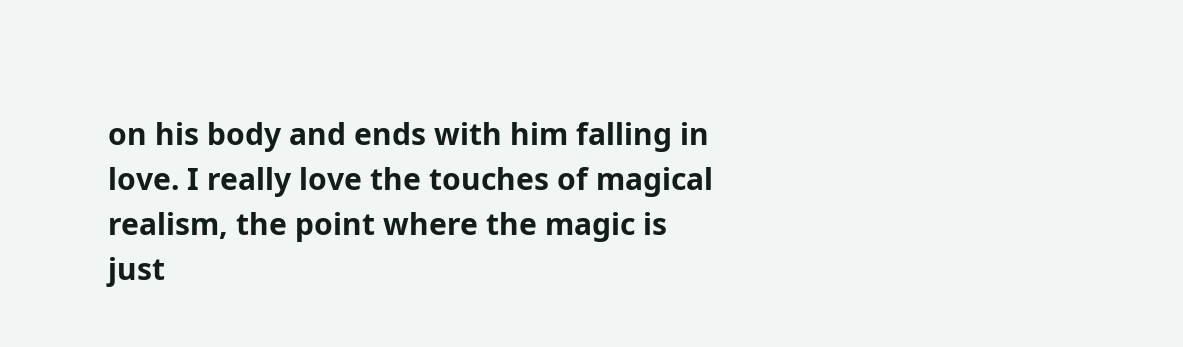on his body and ends with him falling in love. I really love the touches of magical realism, the point where the magic is just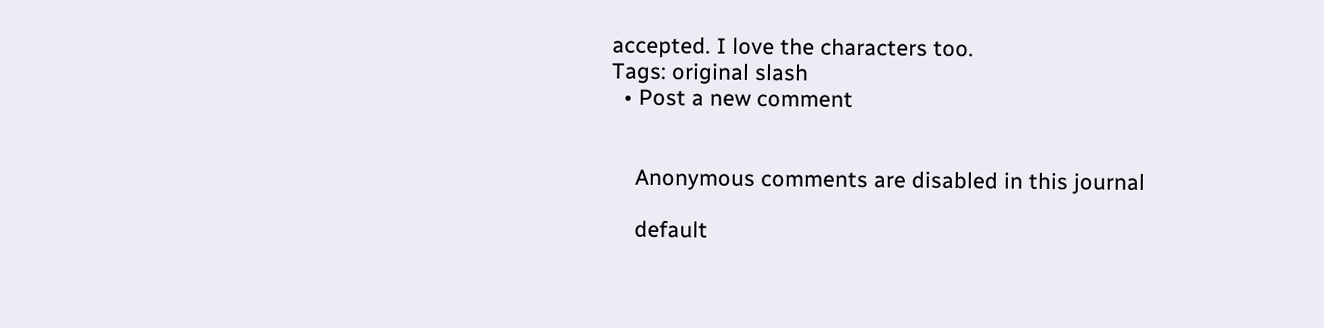accepted. I love the characters too.
Tags: original slash
  • Post a new comment


    Anonymous comments are disabled in this journal

    default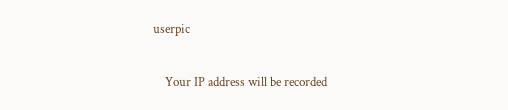userpic

    Your IP address will be recorded